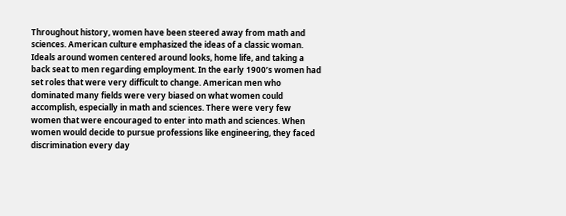Throughout history, women have been steered away from math and sciences. American culture emphasized the ideas of a classic woman. Ideals around women centered around looks, home life, and taking a back seat to men regarding employment. In the early 1900’s women had set roles that were very difficult to change. American men who dominated many fields were very biased on what women could accomplish, especially in math and sciences. There were very few women that were encouraged to enter into math and sciences. When women would decide to pursue professions like engineering, they faced discrimination every day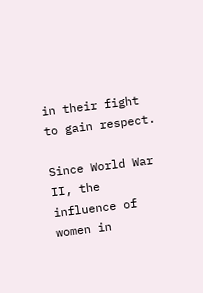in their fight to gain respect.

Since World War II, the influence of women in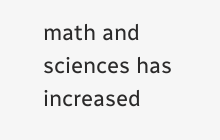math and sciences has increased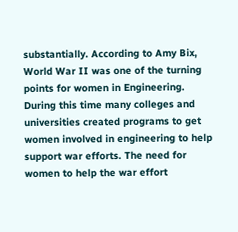substantially. According to Amy Bix, World War II was one of the turning points for women in Engineering. During this time many colleges and universities created programs to get women involved in engineering to help support war efforts. The need for women to help the war effort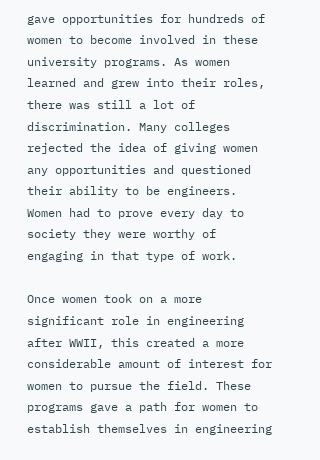gave opportunities for hundreds of women to become involved in these university programs. As women learned and grew into their roles, there was still a lot of discrimination. Many colleges rejected the idea of giving women any opportunities and questioned their ability to be engineers. Women had to prove every day to society they were worthy of engaging in that type of work.

Once women took on a more significant role in engineering after WWII, this created a more considerable amount of interest for women to pursue the field. These programs gave a path for women to establish themselves in engineering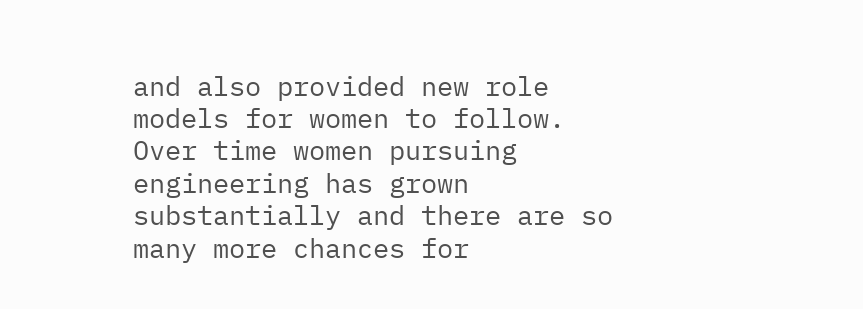and also provided new role models for women to follow. Over time women pursuing engineering has grown substantially and there are so many more chances for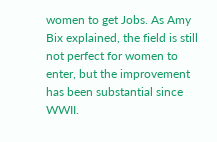women to get Jobs. As Amy Bix explained, the field is still not perfect for women to enter, but the improvement has been substantial since WWII.